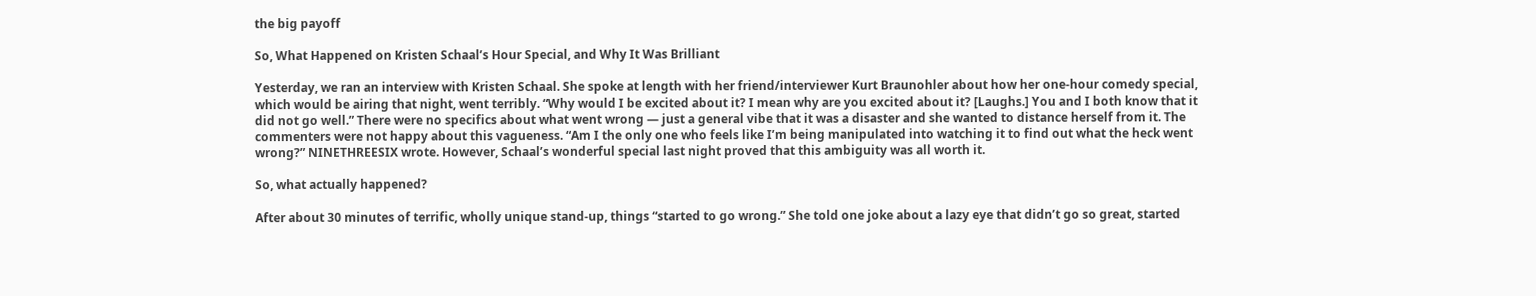the big payoff

So, What Happened on Kristen Schaal’s Hour Special, and Why It Was Brilliant

Yesterday, we ran an interview with Kristen Schaal. She spoke at length with her friend/interviewer Kurt Braunohler about how her one-hour comedy special, which would be airing that night, went terribly. “Why would I be excited about it? I mean why are you excited about it? [Laughs.] You and I both know that it did not go well.” There were no specifics about what went wrong — just a general vibe that it was a disaster and she wanted to distance herself from it. The commenters were not happy about this vagueness. “Am I the only one who feels like I’m being manipulated into watching it to find out what the heck went wrong?” NINETHREESIX wrote. However, Schaal’s wonderful special last night proved that this ambiguity was all worth it.

So, what actually happened?

After about 30 minutes of terrific, wholly unique stand-up, things “started to go wrong.” She told one joke about a lazy eye that didn’t go so great, started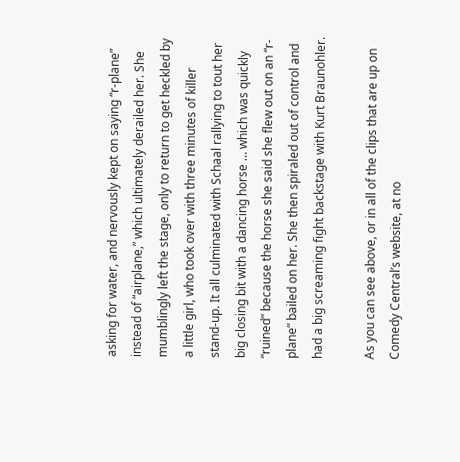asking for water, and nervously kept on saying “r-plane” instead of “airplane,” which ultimately derailed her. She mumblingly left the stage, only to return to get heckled by a little girl, who took over with three minutes of killer stand-up. It all culminated with Schaal rallying to tout her big closing bit with a dancing horse … which was quickly “ruined” because the horse she said she flew out on an “r-plane” bailed on her. She then spiraled out of control and had a big screaming fight backstage with Kurt Braunohler.

As you can see above, or in all of the clips that are up on Comedy Central’s website, at no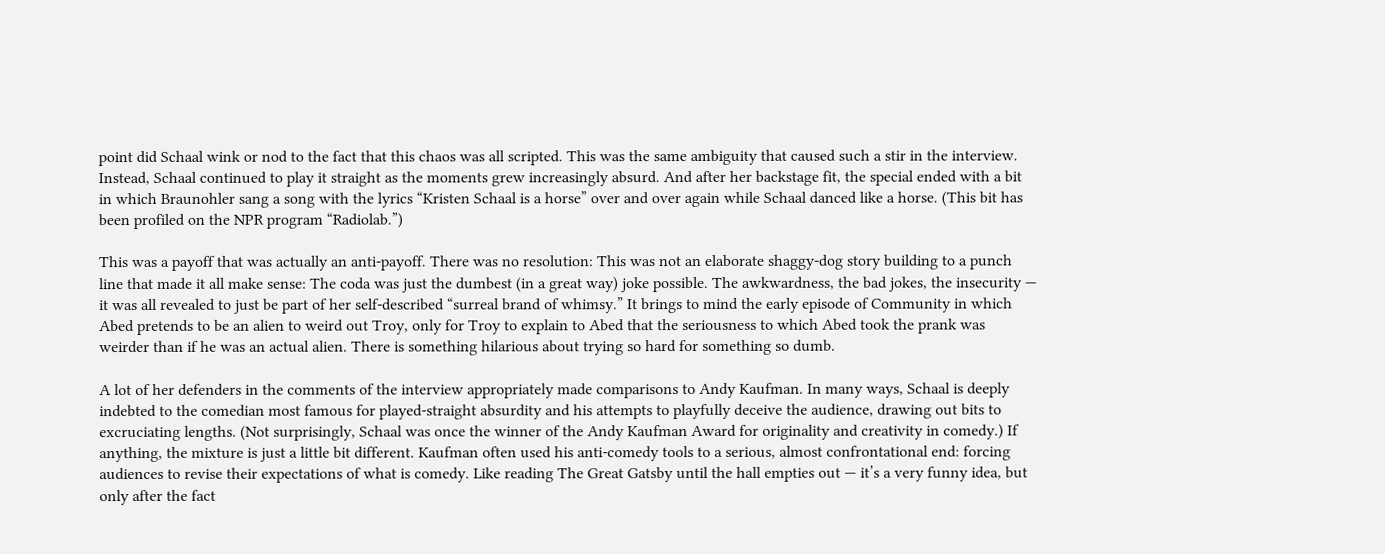point did Schaal wink or nod to the fact that this chaos was all scripted. This was the same ambiguity that caused such a stir in the interview. Instead, Schaal continued to play it straight as the moments grew increasingly absurd. And after her backstage fit, the special ended with a bit in which Braunohler sang a song with the lyrics “Kristen Schaal is a horse” over and over again while Schaal danced like a horse. (This bit has been profiled on the NPR program “Radiolab.”)

This was a payoff that was actually an anti-payoff. There was no resolution: This was not an elaborate shaggy-dog story building to a punch line that made it all make sense: The coda was just the dumbest (in a great way) joke possible. The awkwardness, the bad jokes, the insecurity — it was all revealed to just be part of her self-described “surreal brand of whimsy.” It brings to mind the early episode of Community in which Abed pretends to be an alien to weird out Troy, only for Troy to explain to Abed that the seriousness to which Abed took the prank was weirder than if he was an actual alien. There is something hilarious about trying so hard for something so dumb.

A lot of her defenders in the comments of the interview appropriately made comparisons to Andy Kaufman. In many ways, Schaal is deeply indebted to the comedian most famous for played-straight absurdity and his attempts to playfully deceive the audience, drawing out bits to excruciating lengths. (Not surprisingly, Schaal was once the winner of the Andy Kaufman Award for originality and creativity in comedy.) If anything, the mixture is just a little bit different. Kaufman often used his anti-comedy tools to a serious, almost confrontational end: forcing audiences to revise their expectations of what is comedy. Like reading The Great Gatsby until the hall empties out — it’s a very funny idea, but only after the fact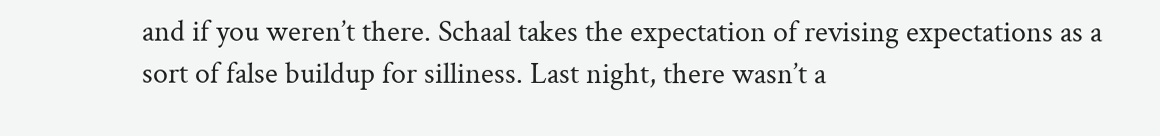and if you weren’t there. Schaal takes the expectation of revising expectations as a sort of false buildup for silliness. Last night, there wasn’t a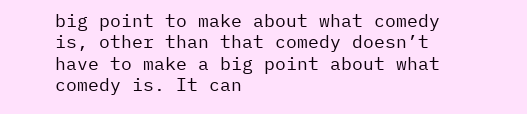big point to make about what comedy is, other than that comedy doesn’t have to make a big point about what comedy is. It can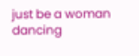just be a woman dancing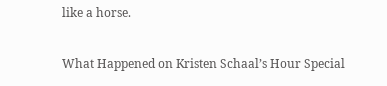like a horse.

What Happened on Kristen Schaal’s Hour Special